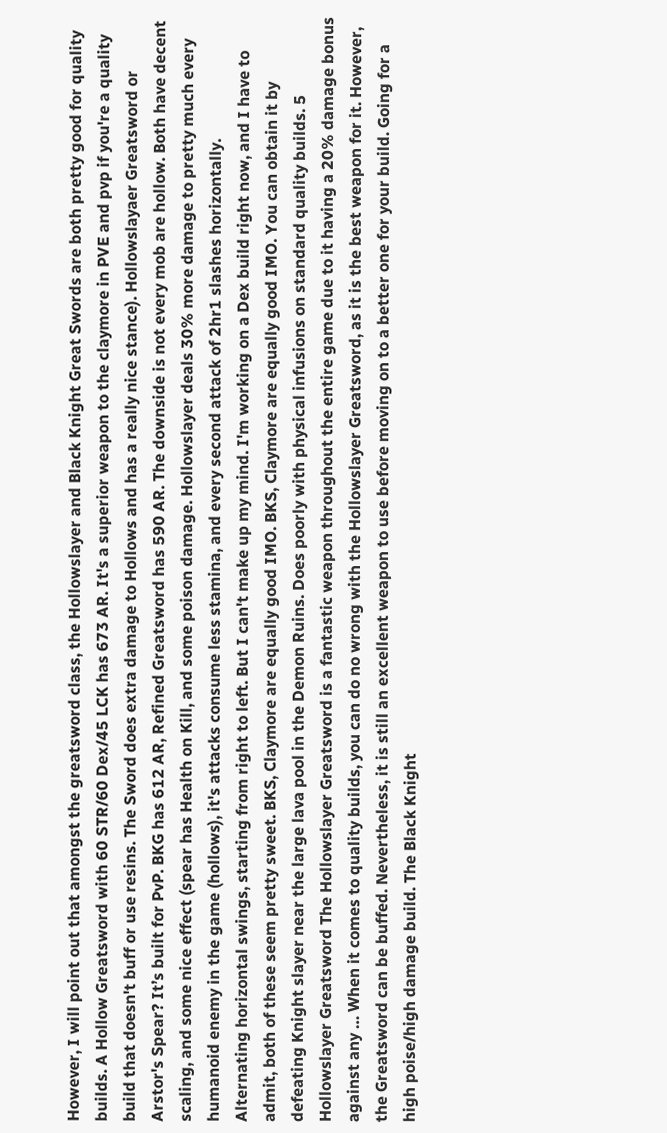However, I will point out that amongst the greatsword class, the Hollowslayer and Black Knight Great Swords are both pretty good for quality builds. A Hollow Greatsword with 60 STR/60 Dex/45 LCK has 673 AR. It's a superior weapon to the claymore in PVE and pvp if you're a quality build that doesn't buff or use resins. The Sword does extra damage to Hollows and has a really nice stance). Hollowslayaer Greatsword or Arstor's Spear? It’s built for PvP. BKG has 612 AR, Refined Greatsword has 590 AR. The downside is not every mob are hollow. Both have decent scaling, and some nice effect (spear has Health on Kill, and some poison damage. Hollowslayer deals 30% more damage to pretty much every humanoid enemy in the game (hollows), it's attacks consume less stamina, and every second attack of 2hr1 slashes horizontally.
Alternating horizontal swings, starting from right to left. But I can't make up my mind. I'm working on a Dex build right now, and I have to admit, both of these seem pretty sweet. BKS, Claymore are equally good IMO. BKS, Claymore are equally good IMO. You can obtain it by defeating Knight slayer near the large lava pool in the Demon Ruins. Does poorly with physical infusions on standard quality builds. 5 Hollowslayer Greatsword The Hollowslayer Greatsword is a fantastic weapon throughout the entire game due to it having a 20% damage bonus against any … When it comes to quality builds, you can do no wrong with the Hollowslayer Greatsword, as it is the best weapon for it. However, the Greatsword can be buffed. Nevertheless, it is still an excellent weapon to use before moving on to a better one for your build. Going for a high poise/high damage build. The Black Knight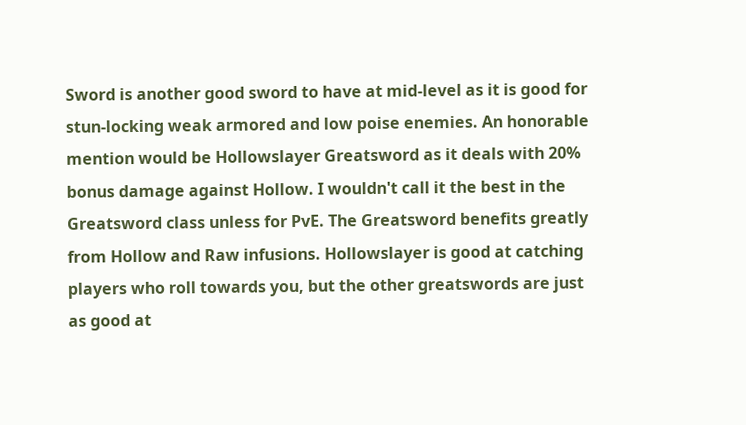Sword is another good sword to have at mid-level as it is good for stun-locking weak armored and low poise enemies. An honorable mention would be Hollowslayer Greatsword as it deals with 20% bonus damage against Hollow. I wouldn't call it the best in the Greatsword class unless for PvE. The Greatsword benefits greatly from Hollow and Raw infusions. Hollowslayer is good at catching players who roll towards you, but the other greatswords are just as good at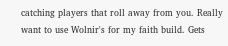catching players that roll away from you. Really want to use Wolnir's for my faith build. Gets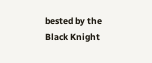bested by the Black Knight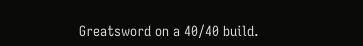Greatsword on a 40/40 build.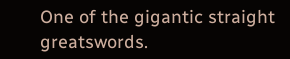One of the gigantic straight greatswords.